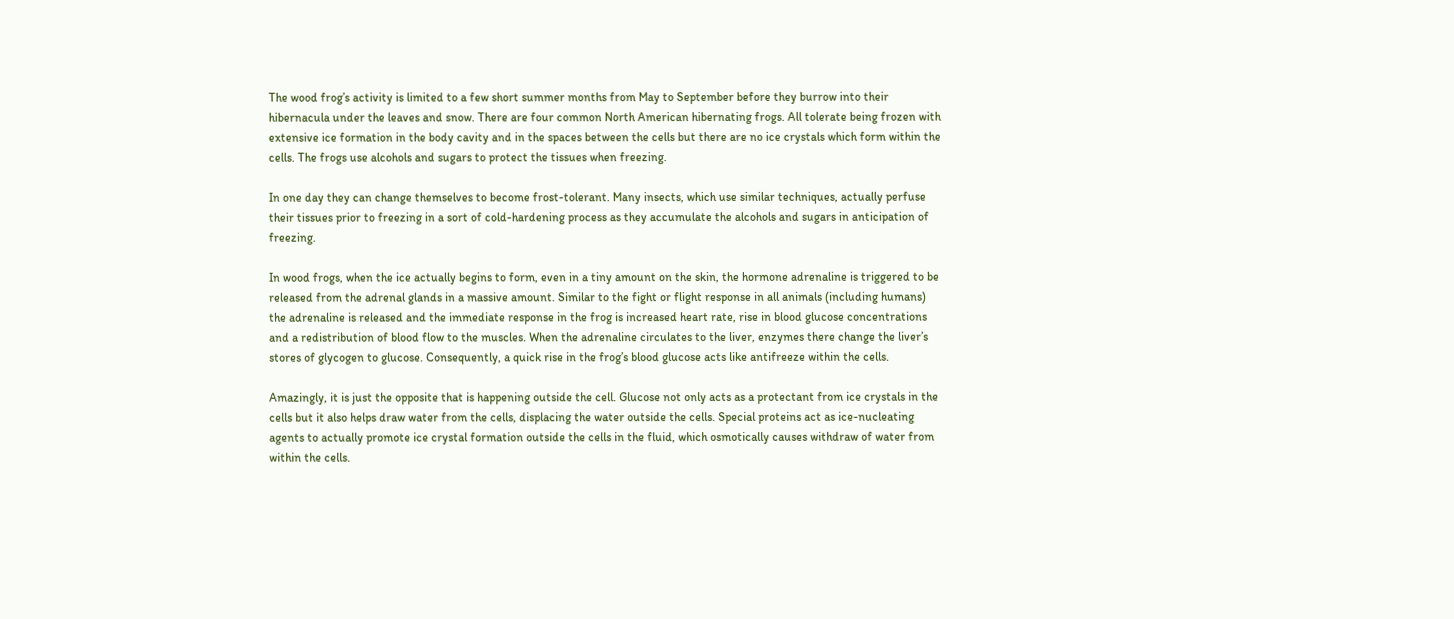The wood frog’s activity is limited to a few short summer months from May to September before they burrow into their hibernacula under the leaves and snow. There are four common North American hibernating frogs. All tolerate being frozen with extensive ice formation in the body cavity and in the spaces between the cells but there are no ice crystals which form within the cells. The frogs use alcohols and sugars to protect the tissues when freezing.

In one day they can change themselves to become frost-tolerant. Many insects, which use similar techniques, actually perfuse their tissues prior to freezing in a sort of cold-hardening process as they accumulate the alcohols and sugars in anticipation of freezing.

In wood frogs, when the ice actually begins to form, even in a tiny amount on the skin, the hormone adrenaline is triggered to be released from the adrenal glands in a massive amount. Similar to the fight or flight response in all animals (including humans) the adrenaline is released and the immediate response in the frog is increased heart rate, rise in blood glucose concentrations and a redistribution of blood flow to the muscles. When the adrenaline circulates to the liver, enzymes there change the liver’s stores of glycogen to glucose. Consequently, a quick rise in the frog’s blood glucose acts like antifreeze within the cells.

Amazingly, it is just the opposite that is happening outside the cell. Glucose not only acts as a protectant from ice crystals in the cells but it also helps draw water from the cells, displacing the water outside the cells. Special proteins act as ice-nucleating agents to actually promote ice crystal formation outside the cells in the fluid, which osmotically causes withdraw of water from within the cells.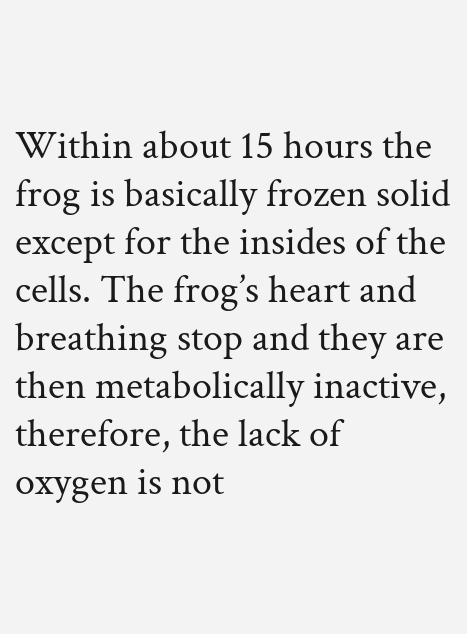Within about 15 hours the frog is basically frozen solid except for the insides of the cells. The frog’s heart and breathing stop and they are then metabolically inactive, therefore, the lack of oxygen is not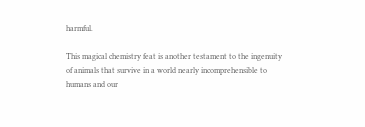harmful.

This magical chemistry feat is another testament to the ingenuity of animals that survive in a world nearly incomprehensible to humans and our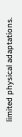limited physical adaptations.